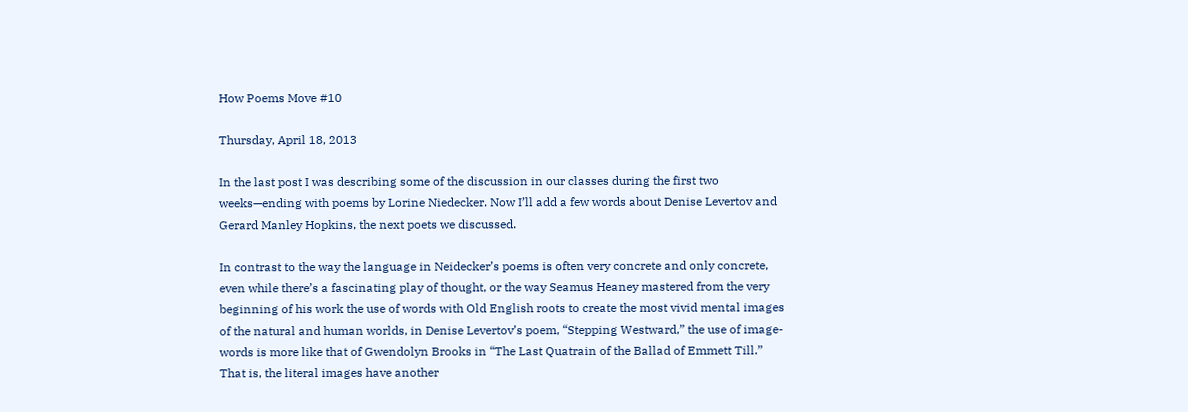How Poems Move #10

Thursday, April 18, 2013

In the last post I was describing some of the discussion in our classes during the first two weeks—ending with poems by Lorine Niedecker. Now I’ll add a few words about Denise Levertov and Gerard Manley Hopkins, the next poets we discussed.

In contrast to the way the language in Neidecker’s poems is often very concrete and only concrete, even while there’s a fascinating play of thought, or the way Seamus Heaney mastered from the very beginning of his work the use of words with Old English roots to create the most vivid mental images of the natural and human worlds, in Denise Levertov’s poem, “Stepping Westward,” the use of image-words is more like that of Gwendolyn Brooks in “The Last Quatrain of the Ballad of Emmett Till.” That is, the literal images have another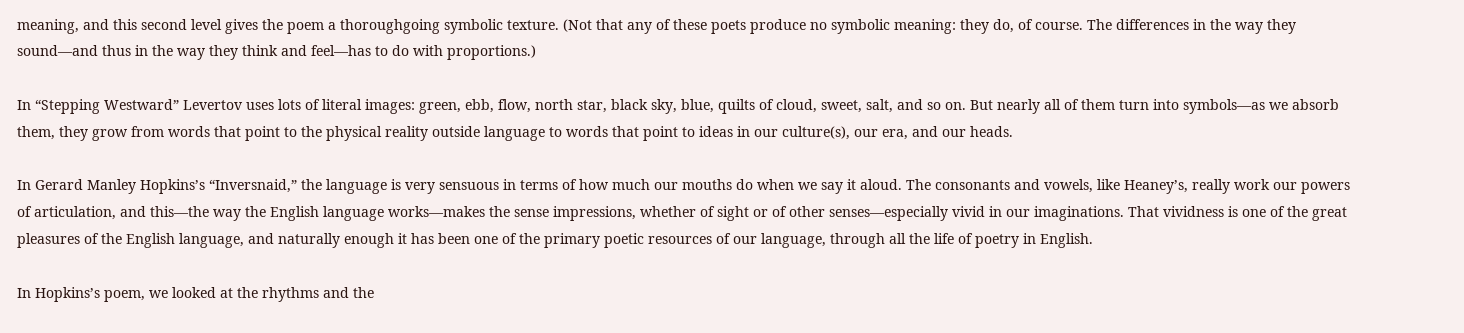meaning, and this second level gives the poem a thoroughgoing symbolic texture. (Not that any of these poets produce no symbolic meaning: they do, of course. The differences in the way they sound—and thus in the way they think and feel—has to do with proportions.)

In “Stepping Westward” Levertov uses lots of literal images: green, ebb, flow, north star, black sky, blue, quilts of cloud, sweet, salt, and so on. But nearly all of them turn into symbols—as we absorb them, they grow from words that point to the physical reality outside language to words that point to ideas in our culture(s), our era, and our heads.

In Gerard Manley Hopkins’s “Inversnaid,” the language is very sensuous in terms of how much our mouths do when we say it aloud. The consonants and vowels, like Heaney’s, really work our powers of articulation, and this—the way the English language works—makes the sense impressions, whether of sight or of other senses—especially vivid in our imaginations. That vividness is one of the great pleasures of the English language, and naturally enough it has been one of the primary poetic resources of our language, through all the life of poetry in English.

In Hopkins’s poem, we looked at the rhythms and the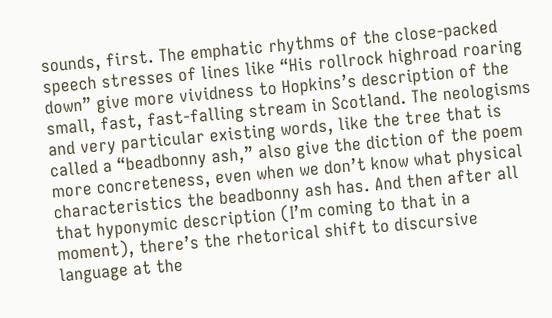sounds, first. The emphatic rhythms of the close-packed speech stresses of lines like “His rollrock highroad roaring down” give more vividness to Hopkins’s description of the small, fast, fast-falling stream in Scotland. The neologisms and very particular existing words, like the tree that is called a “beadbonny ash,” also give the diction of the poem more concreteness, even when we don’t know what physical characteristics the beadbonny ash has. And then after all that hyponymic description (I’m coming to that in a moment), there’s the rhetorical shift to discursive language at the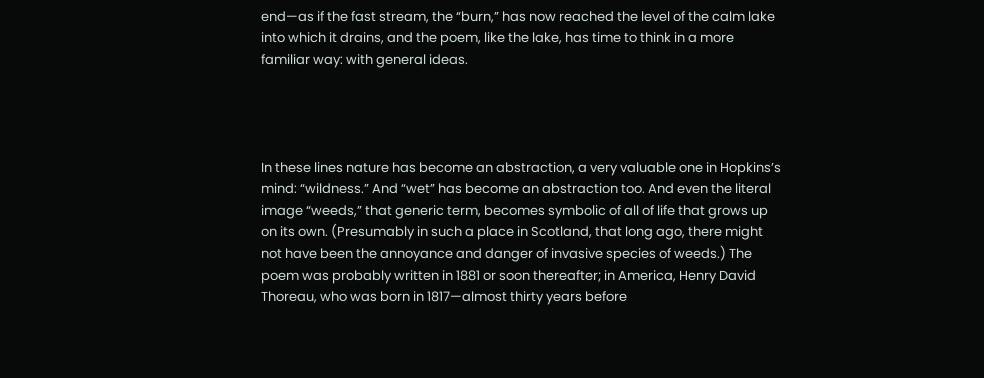end—as if the fast stream, the “burn,” has now reached the level of the calm lake into which it drains, and the poem, like the lake, has time to think in a more familiar way: with general ideas.




In these lines nature has become an abstraction, a very valuable one in Hopkins’s mind: “wildness.” And “wet” has become an abstraction too. And even the literal image “weeds,” that generic term, becomes symbolic of all of life that grows up on its own. (Presumably in such a place in Scotland, that long ago, there might not have been the annoyance and danger of invasive species of weeds.) The poem was probably written in 1881 or soon thereafter; in America, Henry David Thoreau, who was born in 1817—almost thirty years before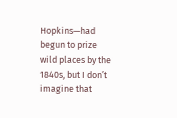Hopkins—had begun to prize wild places by the 1840s, but I don’t imagine that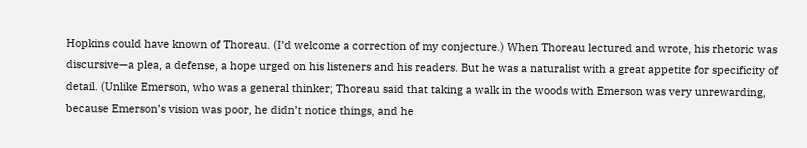Hopkins could have known of Thoreau. (I’d welcome a correction of my conjecture.) When Thoreau lectured and wrote, his rhetoric was discursive—a plea, a defense, a hope urged on his listeners and his readers. But he was a naturalist with a great appetite for specificity of detail. (Unlike Emerson, who was a general thinker; Thoreau said that taking a walk in the woods with Emerson was very unrewarding, because Emerson’s vision was poor, he didn’t notice things, and he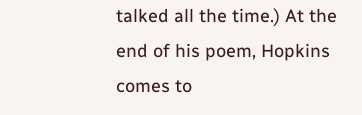talked all the time.) At the end of his poem, Hopkins comes to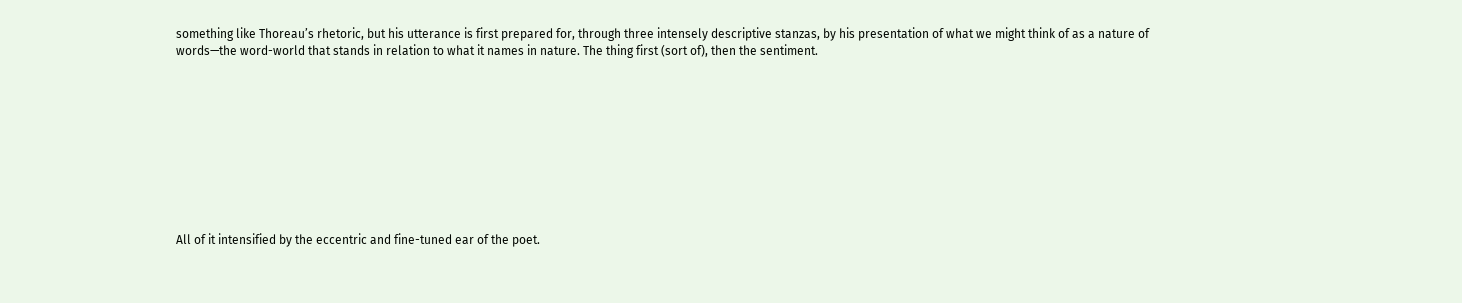something like Thoreau’s rhetoric, but his utterance is first prepared for, through three intensely descriptive stanzas, by his presentation of what we might think of as a nature of words—the word-world that stands in relation to what it names in nature. The thing first (sort of), then the sentiment.










All of it intensified by the eccentric and fine-tuned ear of the poet.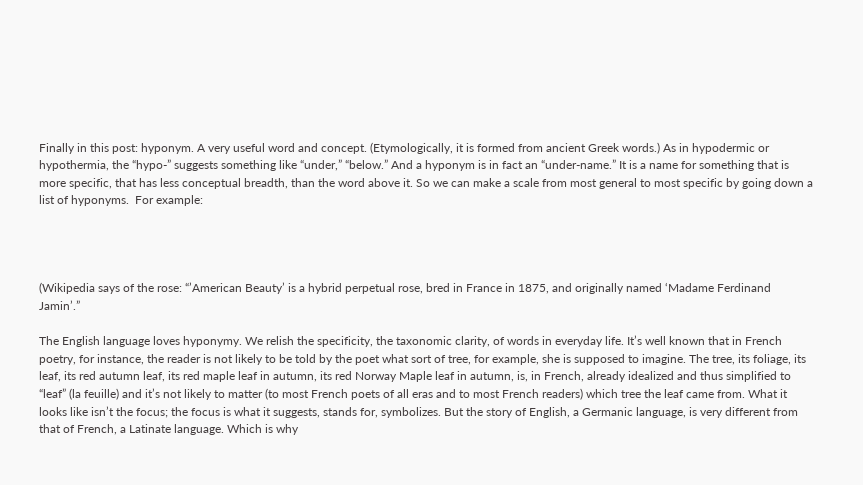Finally in this post: hyponym. A very useful word and concept. (Etymologically, it is formed from ancient Greek words.) As in hypodermic or hypothermia, the “hypo-” suggests something like “under,” “below.” And a hyponym is in fact an “under-name.” It is a name for something that is more specific, that has less conceptual breadth, than the word above it. So we can make a scale from most general to most specific by going down a list of hyponyms.  For example:




(Wikipedia says of the rose: “’American Beauty’ is a hybrid perpetual rose, bred in France in 1875, and originally named ‘Madame Ferdinand Jamin’.”

The English language loves hyponymy. We relish the specificity, the taxonomic clarity, of words in everyday life. It’s well known that in French poetry, for instance, the reader is not likely to be told by the poet what sort of tree, for example, she is supposed to imagine. The tree, its foliage, its leaf, its red autumn leaf, its red maple leaf in autumn, its red Norway Maple leaf in autumn, is, in French, already idealized and thus simplified to “leaf” (la feuille) and it’s not likely to matter (to most French poets of all eras and to most French readers) which tree the leaf came from. What it looks like isn’t the focus; the focus is what it suggests, stands for, symbolizes. But the story of English, a Germanic language, is very different from that of French, a Latinate language. Which is why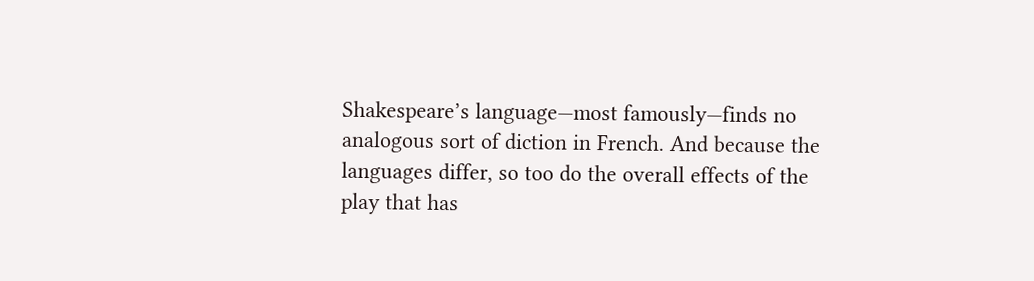Shakespeare’s language—most famously—finds no analogous sort of diction in French. And because the languages differ, so too do the overall effects of the play that has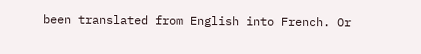been translated from English into French. Or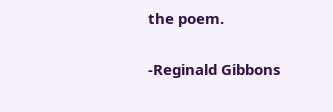the poem.

-Reginald Gibbons